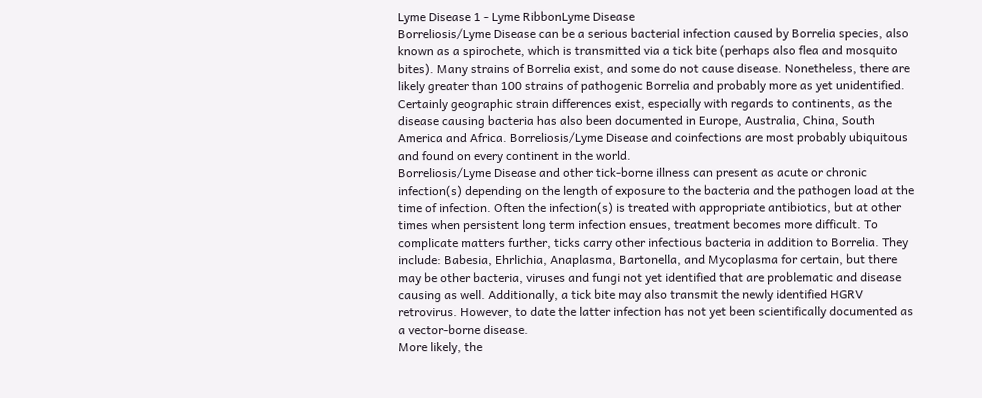Lyme Disease 1 - Lyme RibbonLyme Disease
Borreliosis/Lyme Disease can be a serious bacterial infection caused by Borrelia species, also known as a spirochete, which is transmitted via a tick bite (perhaps also flea and mosquito bites). Many strains of Borrelia exist, and some do not cause disease. Nonetheless, there are likely greater than 100 strains of pathogenic Borrelia and probably more as yet unidentified. Certainly geographic strain differences exist, especially with regards to continents, as the disease causing bacteria has also been documented in Europe, Australia, China, South America and Africa. Borreliosis/Lyme Disease and coinfections are most probably ubiquitous and found on every continent in the world.
Borreliosis/Lyme Disease and other tick-borne illness can present as acute or chronic infection(s) depending on the length of exposure to the bacteria and the pathogen load at the time of infection. Often the infection(s) is treated with appropriate antibiotics, but at other times when persistent long term infection ensues, treatment becomes more difficult. To complicate matters further, ticks carry other infectious bacteria in addition to Borrelia. They include: Babesia, Ehrlichia, Anaplasma, Bartonella, and Mycoplasma for certain, but there may be other bacteria, viruses and fungi not yet identified that are problematic and disease causing as well. Additionally, a tick bite may also transmit the newly identified HGRV retrovirus. However, to date the latter infection has not yet been scientifically documented as a vector-borne disease.
More likely, the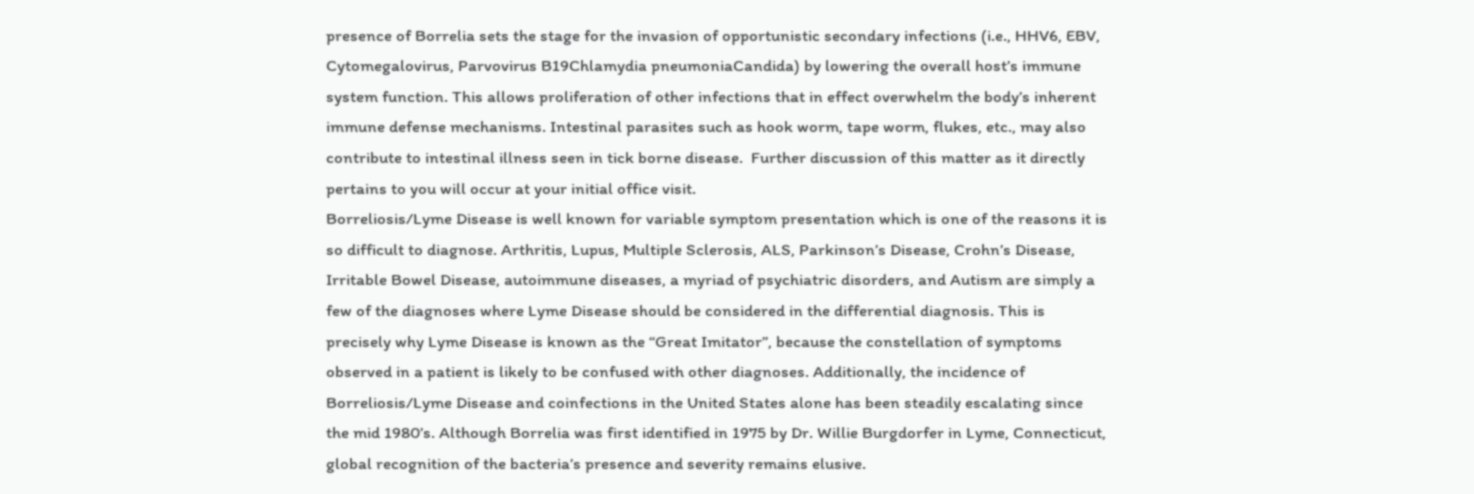presence of Borrelia sets the stage for the invasion of opportunistic secondary infections (i.e., HHV6, EBV, Cytomegalovirus, Parvovirus B19Chlamydia pneumoniaCandida) by lowering the overall host’s immune system function. This allows proliferation of other infections that in effect overwhelm the body’s inherent immune defense mechanisms. Intestinal parasites such as hook worm, tape worm, flukes, etc., may also contribute to intestinal illness seen in tick borne disease.  Further discussion of this matter as it directly pertains to you will occur at your initial office visit.
Borreliosis/Lyme Disease is well known for variable symptom presentation which is one of the reasons it is so difficult to diagnose. Arthritis, Lupus, Multiple Sclerosis, ALS, Parkinson’s Disease, Crohn’s Disease, Irritable Bowel Disease, autoimmune diseases, a myriad of psychiatric disorders, and Autism are simply a few of the diagnoses where Lyme Disease should be considered in the differential diagnosis. This is precisely why Lyme Disease is known as the “Great Imitator”, because the constellation of symptoms observed in a patient is likely to be confused with other diagnoses. Additionally, the incidence of Borreliosis/Lyme Disease and coinfections in the United States alone has been steadily escalating since the mid 1980’s. Although Borrelia was first identified in 1975 by Dr. Willie Burgdorfer in Lyme, Connecticut, global recognition of the bacteria’s presence and severity remains elusive.